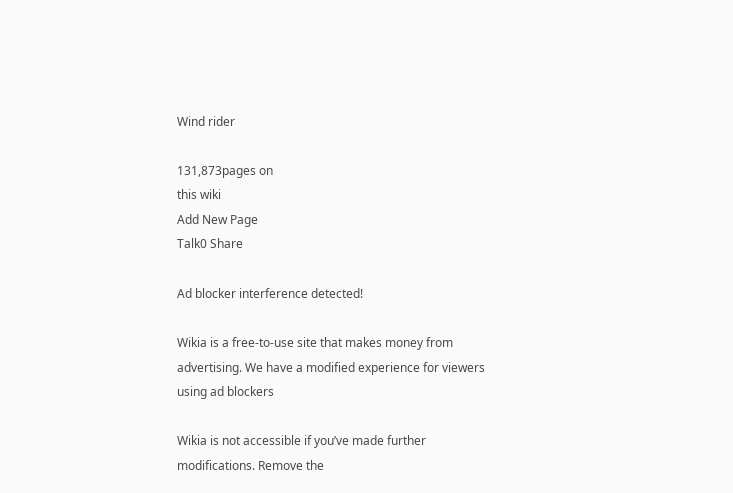Wind rider

131,873pages on
this wiki
Add New Page
Talk0 Share

Ad blocker interference detected!

Wikia is a free-to-use site that makes money from advertising. We have a modified experience for viewers using ad blockers

Wikia is not accessible if you’ve made further modifications. Remove the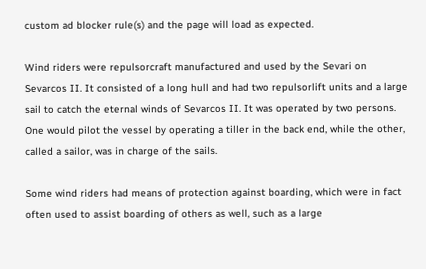custom ad blocker rule(s) and the page will load as expected.

Wind riders were repulsorcraft manufactured and used by the Sevari on Sevarcos II. It consisted of a long hull and had two repulsorlift units and a large sail to catch the eternal winds of Sevarcos II. It was operated by two persons. One would pilot the vessel by operating a tiller in the back end, while the other, called a sailor, was in charge of the sails.

Some wind riders had means of protection against boarding, which were in fact often used to assist boarding of others as well, such as a large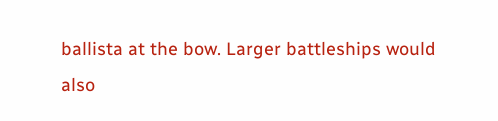ballista at the bow. Larger battleships would also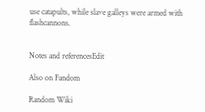use catapults, while slave galleys were armed with flashcannons.


Notes and referencesEdit

Also on Fandom

Random Wiki